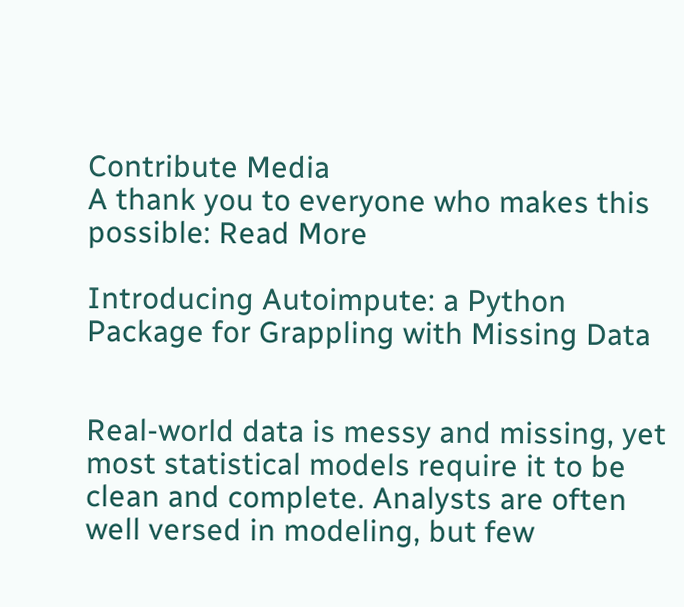Contribute Media
A thank you to everyone who makes this possible: Read More

Introducing Autoimpute: a Python Package for Grappling with Missing Data


Real-world data is messy and missing, yet most statistical models require it to be clean and complete. Analysts are often well versed in modeling, but few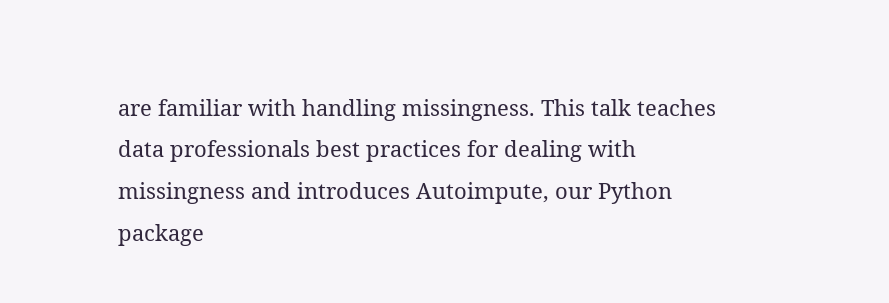are familiar with handling missingness. This talk teaches data professionals best practices for dealing with missingness and introduces Autoimpute, our Python package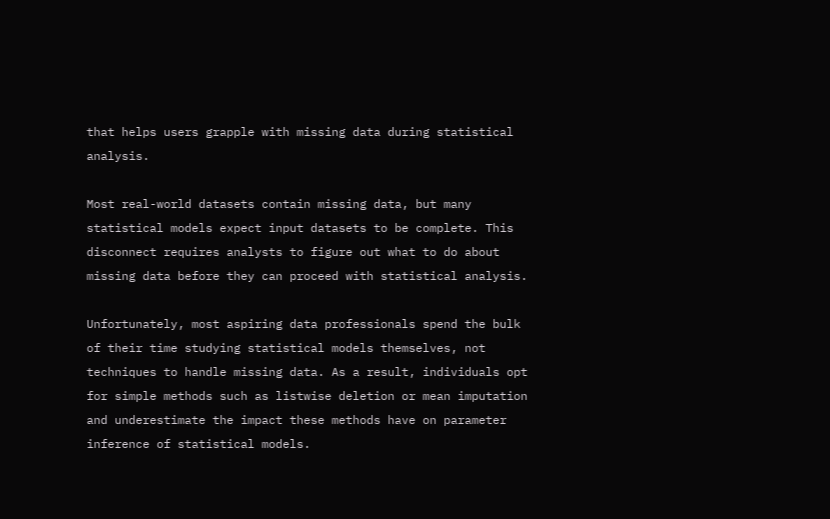that helps users grapple with missing data during statistical analysis.

Most real-world datasets contain missing data, but many statistical models expect input datasets to be complete. This disconnect requires analysts to figure out what to do about missing data before they can proceed with statistical analysis.

Unfortunately, most aspiring data professionals spend the bulk of their time studying statistical models themselves, not techniques to handle missing data. As a result, individuals opt for simple methods such as listwise deletion or mean imputation and underestimate the impact these methods have on parameter inference of statistical models.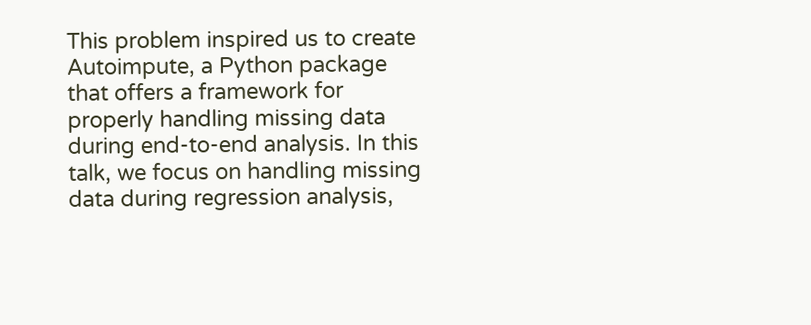This problem inspired us to create Autoimpute, a Python package that offers a framework for properly handling missing data during end-to-end analysis. In this talk, we focus on handling missing data during regression analysis,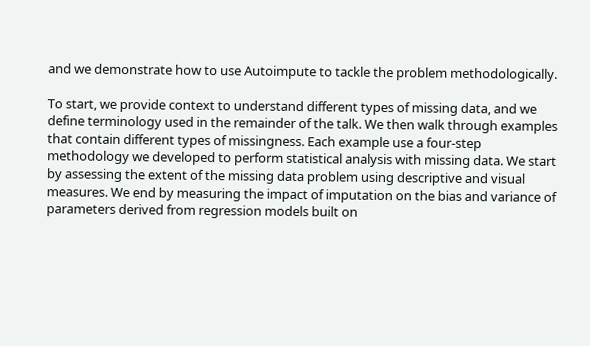and we demonstrate how to use Autoimpute to tackle the problem methodologically.

To start, we provide context to understand different types of missing data, and we define terminology used in the remainder of the talk. We then walk through examples that contain different types of missingness. Each example use a four-step methodology we developed to perform statistical analysis with missing data. We start by assessing the extent of the missing data problem using descriptive and visual measures. We end by measuring the impact of imputation on the bias and variance of parameters derived from regression models built on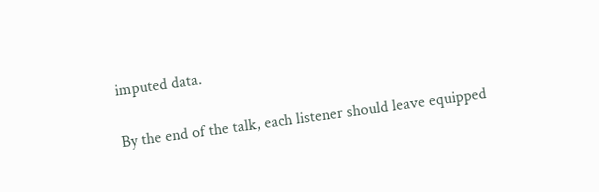imputed data.

By the end of the talk, each listener should leave equipped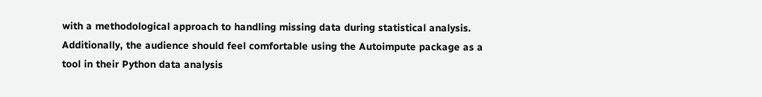with a methodological approach to handling missing data during statistical analysis. Additionally, the audience should feel comfortable using the Autoimpute package as a tool in their Python data analysis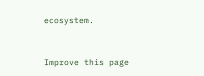ecosystem.


Improve this page